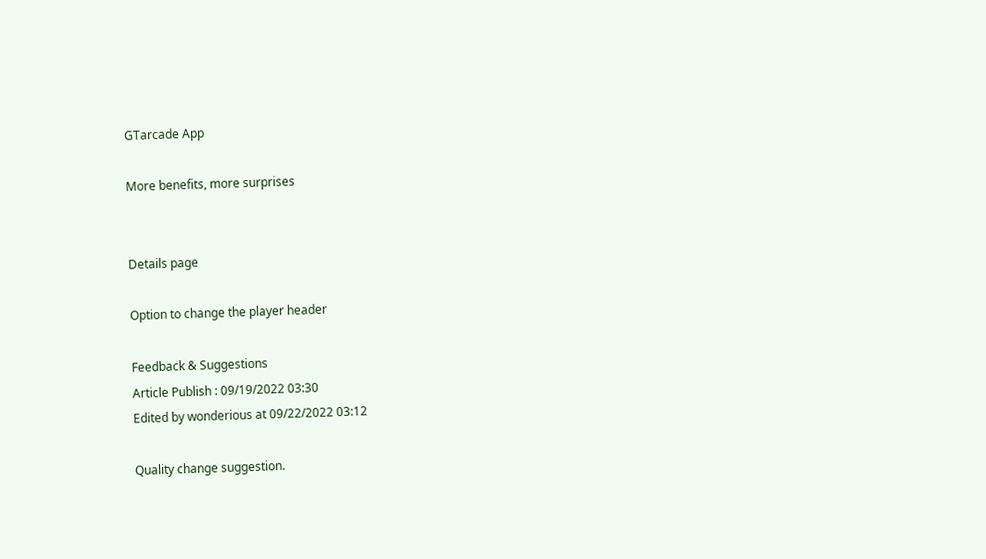GTarcade App

More benefits, more surprises


Details page

Option to change the player header

Feedback & Suggestions
Article Publish : 09/19/2022 03:30
Edited by wonderious at 09/22/2022 03:12

Quality change suggestion.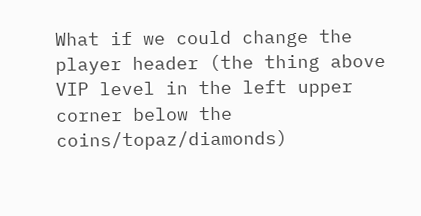What if we could change the player header (the thing above VIP level in the left upper corner below the coins/topaz/diamonds)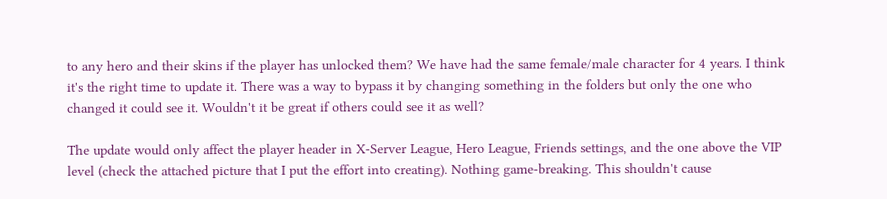to any hero and their skins if the player has unlocked them? We have had the same female/male character for 4 years. I think it's the right time to update it. There was a way to bypass it by changing something in the folders but only the one who changed it could see it. Wouldn't it be great if others could see it as well?

The update would only affect the player header in X-Server League, Hero League, Friends settings, and the one above the VIP level (check the attached picture that I put the effort into creating). Nothing game-breaking. This shouldn't cause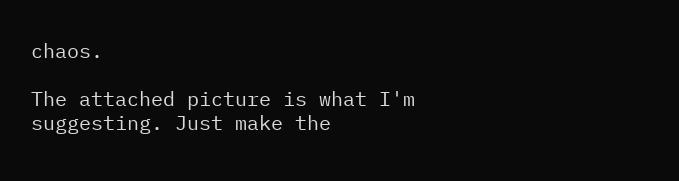chaos.

The attached picture is what I'm suggesting. Just make the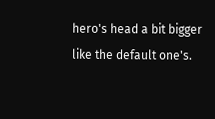hero's head a bit bigger like the default one's.